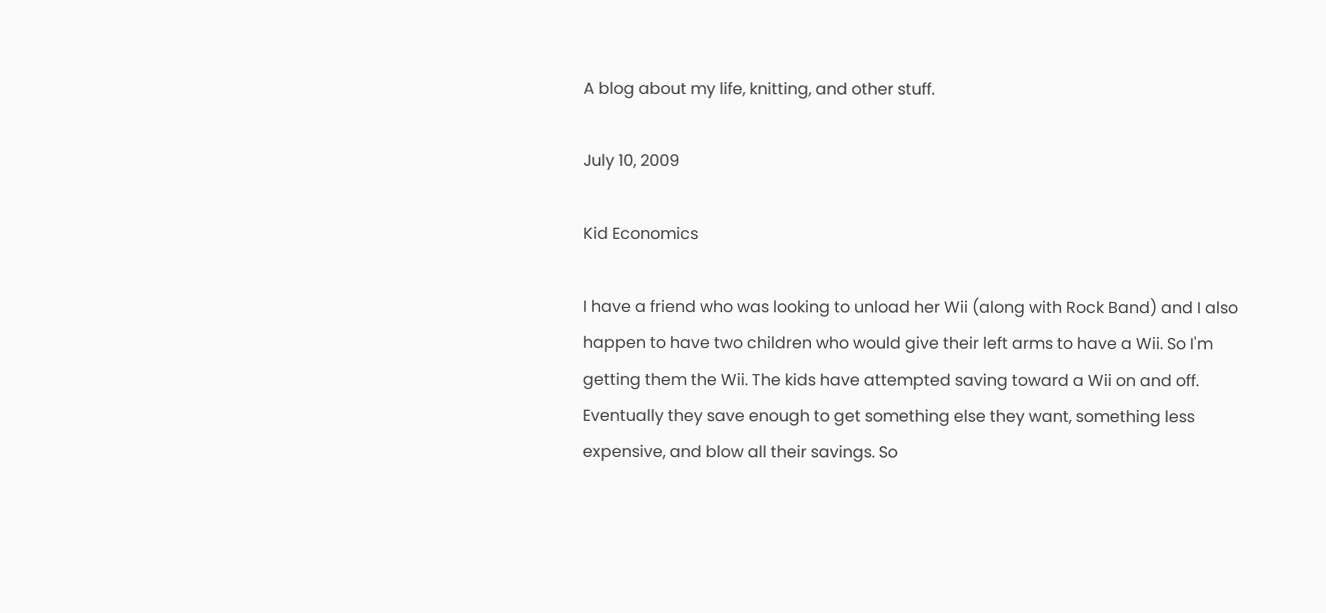A blog about my life, knitting, and other stuff.

July 10, 2009

Kid Economics

I have a friend who was looking to unload her Wii (along with Rock Band) and I also happen to have two children who would give their left arms to have a Wii. So I'm getting them the Wii. The kids have attempted saving toward a Wii on and off. Eventually they save enough to get something else they want, something less expensive, and blow all their savings. So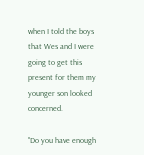when I told the boys that Wes and I were going to get this present for them my younger son looked concerned.

"Do you have enough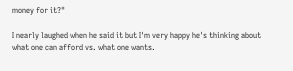money for it?"

I nearly laughed when he said it but I'm very happy he's thinking about what one can afford vs. what one wants.